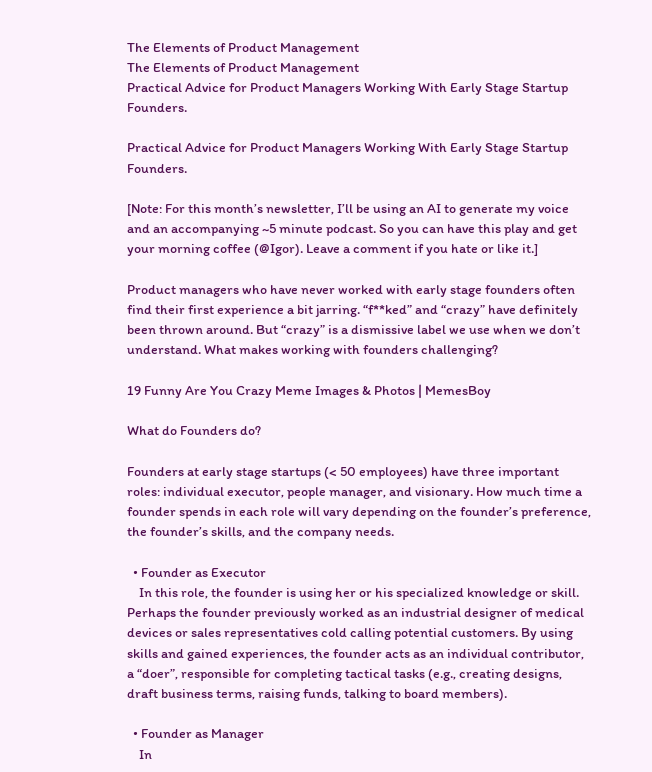The Elements of Product Management
The Elements of Product Management
Practical Advice for Product Managers Working With Early Stage Startup Founders.

Practical Advice for Product Managers Working With Early Stage Startup Founders.

[Note: For this month’s newsletter, I’ll be using an AI to generate my voice and an accompanying ~5 minute podcast. So you can have this play and get your morning coffee (@Igor). Leave a comment if you hate or like it.]

Product managers who have never worked with early stage founders often find their first experience a bit jarring. “f**ked” and “crazy” have definitely been thrown around. But “crazy” is a dismissive label we use when we don’t understand. What makes working with founders challenging?

19 Funny Are You Crazy Meme Images & Photos | MemesBoy

What do Founders do?

Founders at early stage startups (< 50 employees) have three important roles: individual executor, people manager, and visionary. How much time a founder spends in each role will vary depending on the founder’s preference, the founder’s skills, and the company needs.

  • Founder as Executor
    In this role, the founder is using her or his specialized knowledge or skill.  Perhaps the founder previously worked as an industrial designer of medical devices or sales representatives cold calling potential customers. By using skills and gained experiences, the founder acts as an individual contributor, a “doer”, responsible for completing tactical tasks (e.g., creating designs, draft business terms, raising funds, talking to board members).

  • Founder as Manager
    In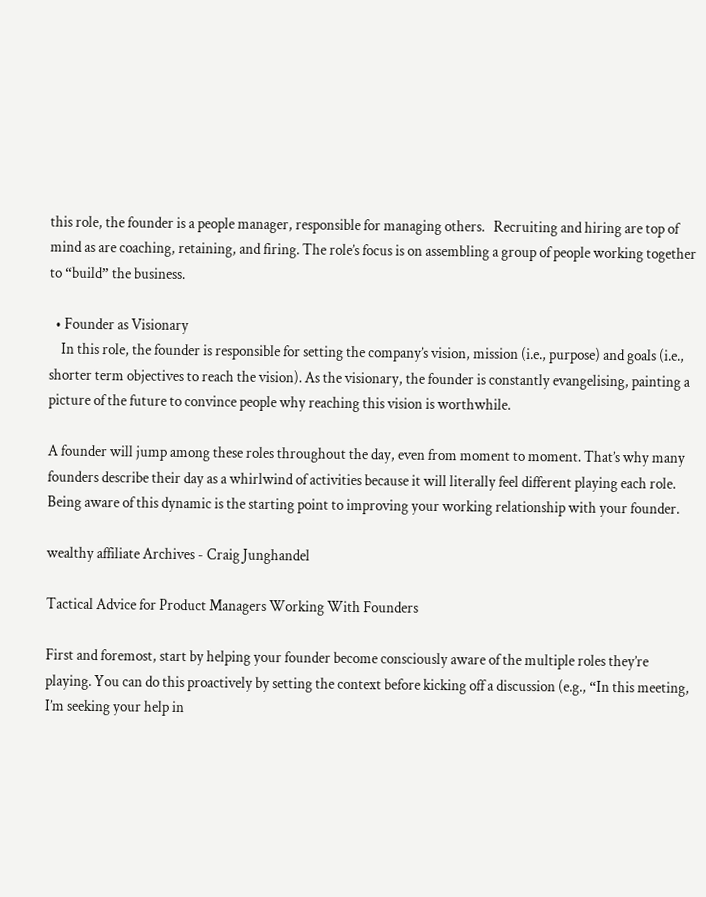this role, the founder is a people manager, responsible for managing others.   Recruiting and hiring are top of mind as are coaching, retaining, and firing. The role’s focus is on assembling a group of people working together to “build” the business.

  • Founder as Visionary
    In this role, the founder is responsible for setting the company’s vision, mission (i.e., purpose) and goals (i.e., shorter term objectives to reach the vision). As the visionary, the founder is constantly evangelising, painting a picture of the future to convince people why reaching this vision is worthwhile.

A founder will jump among these roles throughout the day, even from moment to moment. That’s why many founders describe their day as a whirlwind of activities because it will literally feel different playing each role. Being aware of this dynamic is the starting point to improving your working relationship with your founder.

wealthy affiliate Archives - Craig Junghandel

Tactical Advice for Product Managers Working With Founders

First and foremost, start by helping your founder become consciously aware of the multiple roles they’re playing. You can do this proactively by setting the context before kicking off a discussion (e.g., “In this meeting, I’m seeking your help in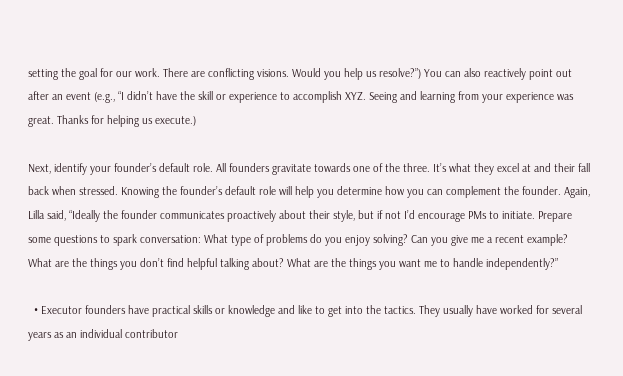setting the goal for our work. There are conflicting visions. Would you help us resolve?”) You can also reactively point out after an event (e.g., “I didn’t have the skill or experience to accomplish XYZ. Seeing and learning from your experience was great. Thanks for helping us execute.)

Next, identify your founder’s default role. All founders gravitate towards one of the three. It’s what they excel at and their fall back when stressed. Knowing the founder’s default role will help you determine how you can complement the founder. Again, Lilla said, “Ideally the founder communicates proactively about their style, but if not I’d encourage PMs to initiate. Prepare some questions to spark conversation: What type of problems do you enjoy solving? Can you give me a recent example? What are the things you don’t find helpful talking about? What are the things you want me to handle independently?”

  • Executor founders have practical skills or knowledge and like to get into the tactics. They usually have worked for several years as an individual contributor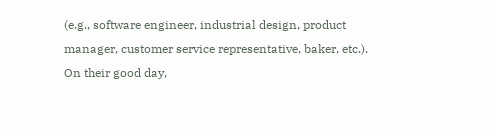(e.g., software engineer, industrial design, product manager, customer service representative, baker, etc.). On their good day,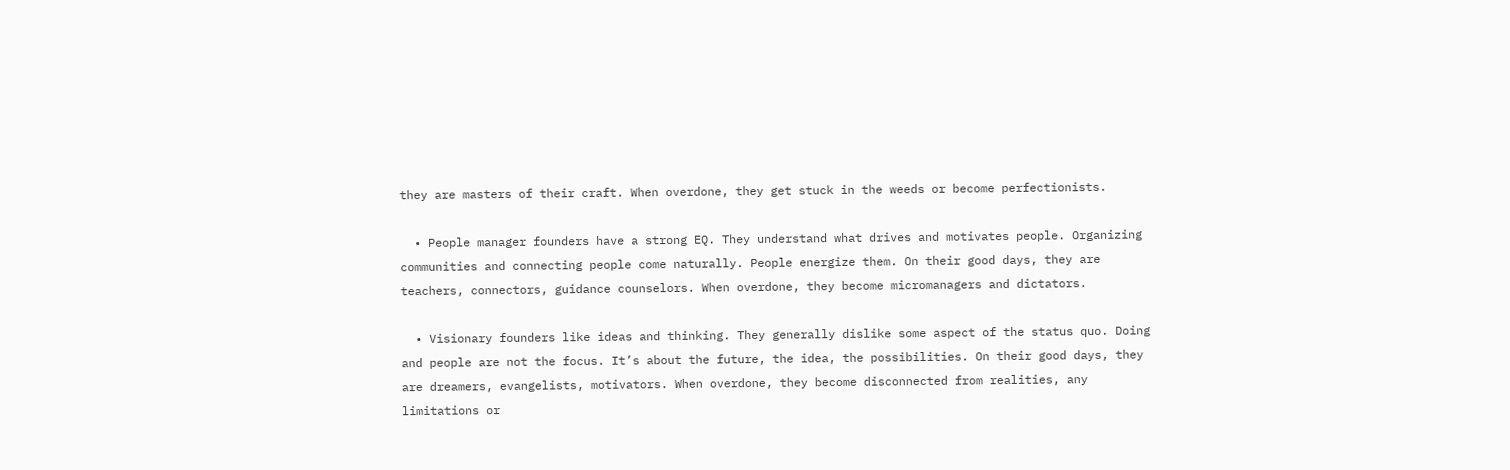they are masters of their craft. When overdone, they get stuck in the weeds or become perfectionists.

  • People manager founders have a strong EQ. They understand what drives and motivates people. Organizing communities and connecting people come naturally. People energize them. On their good days, they are teachers, connectors, guidance counselors. When overdone, they become micromanagers and dictators.

  • Visionary founders like ideas and thinking. They generally dislike some aspect of the status quo. Doing and people are not the focus. It’s about the future, the idea, the possibilities. On their good days, they are dreamers, evangelists, motivators. When overdone, they become disconnected from realities, any limitations or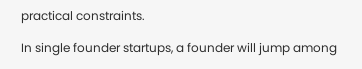practical constraints.

In single founder startups, a founder will jump among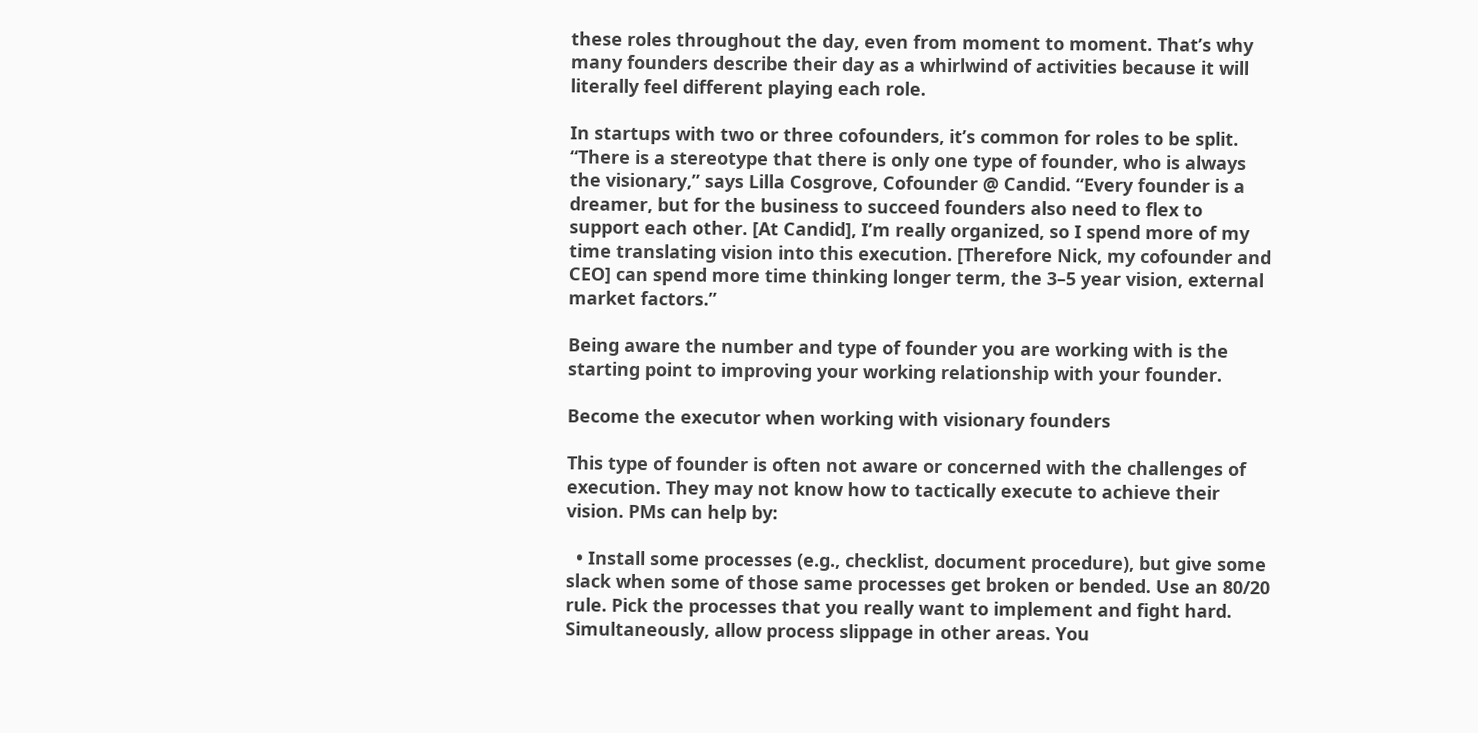these roles throughout the day, even from moment to moment. That’s why many founders describe their day as a whirlwind of activities because it will literally feel different playing each role.

In startups with two or three cofounders, it’s common for roles to be split. “There is a stereotype that there is only one type of founder, who is always the visionary,” says Lilla Cosgrove, Cofounder @ Candid. “Every founder is a dreamer, but for the business to succeed founders also need to flex to support each other. [At Candid], I’m really organized, so I spend more of my time translating vision into this execution. [Therefore Nick, my cofounder and CEO] can spend more time thinking longer term, the 3–5 year vision, external market factors.”

Being aware the number and type of founder you are working with is the starting point to improving your working relationship with your founder.

Become the executor when working with visionary founders

This type of founder is often not aware or concerned with the challenges of execution. They may not know how to tactically execute to achieve their vision. PMs can help by:

  • Install some processes (e.g., checklist, document procedure), but give some slack when some of those same processes get broken or bended. Use an 80/20 rule. Pick the processes that you really want to implement and fight hard. Simultaneously, allow process slippage in other areas. You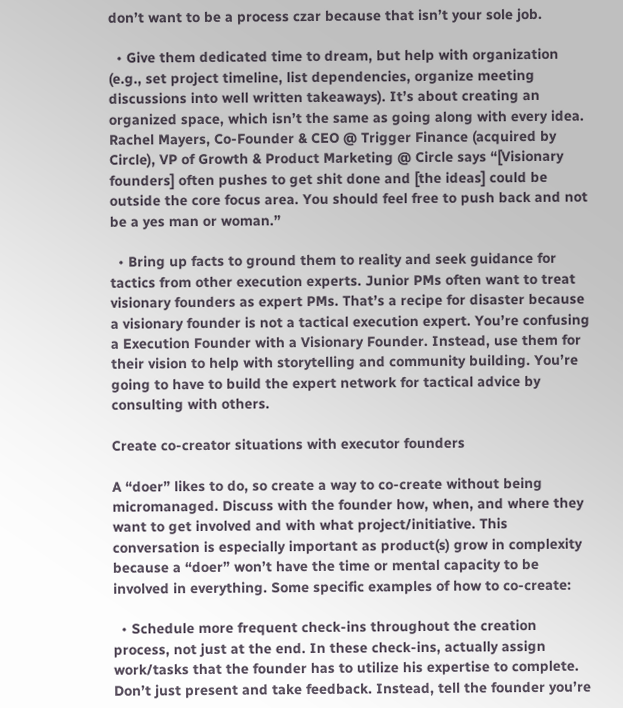don’t want to be a process czar because that isn’t your sole job.

  • Give them dedicated time to dream, but help with organization (e.g., set project timeline, list dependencies, organize meeting discussions into well written takeaways). It’s about creating an organized space, which isn’t the same as going along with every idea. Rachel Mayers, Co-Founder & CEO @ Trigger Finance (acquired by Circle), VP of Growth & Product Marketing @ Circle says “[Visionary founders] often pushes to get shit done and [the ideas] could be outside the core focus area. You should feel free to push back and not be a yes man or woman.”

  • Bring up facts to ground them to reality and seek guidance for tactics from other execution experts. Junior PMs often want to treat visionary founders as expert PMs. That’s a recipe for disaster because a visionary founder is not a tactical execution expert. You’re confusing a Execution Founder with a Visionary Founder. Instead, use them for their vision to help with storytelling and community building. You’re going to have to build the expert network for tactical advice by consulting with others.

Create co-creator situations with executor founders

A “doer” likes to do, so create a way to co-create without being micromanaged. Discuss with the founder how, when, and where they want to get involved and with what project/initiative. This conversation is especially important as product(s) grow in complexity because a “doer” won’t have the time or mental capacity to be involved in everything. Some specific examples of how to co-create:

  • Schedule more frequent check-ins throughout the creation process, not just at the end. In these check-ins, actually assign work/tasks that the founder has to utilize his expertise to complete. Don’t just present and take feedback. Instead, tell the founder you’re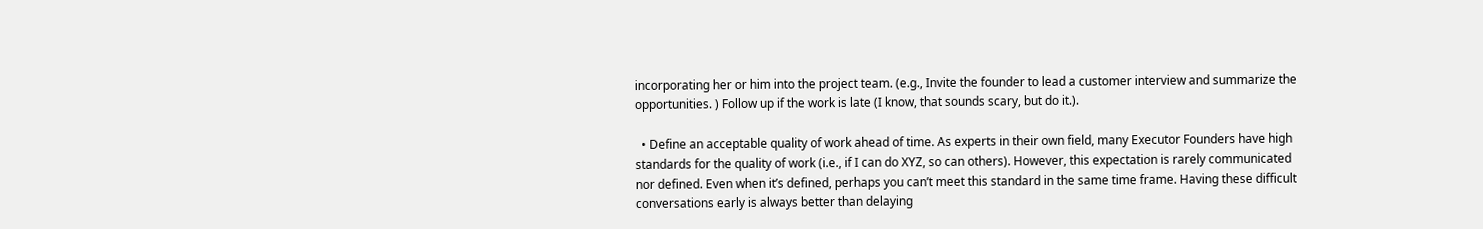incorporating her or him into the project team. (e.g., Invite the founder to lead a customer interview and summarize the opportunities. ) Follow up if the work is late (I know, that sounds scary, but do it.).

  • Define an acceptable quality of work ahead of time. As experts in their own field, many Executor Founders have high standards for the quality of work (i.e., if I can do XYZ, so can others). However, this expectation is rarely communicated nor defined. Even when it’s defined, perhaps you can’t meet this standard in the same time frame. Having these difficult conversations early is always better than delaying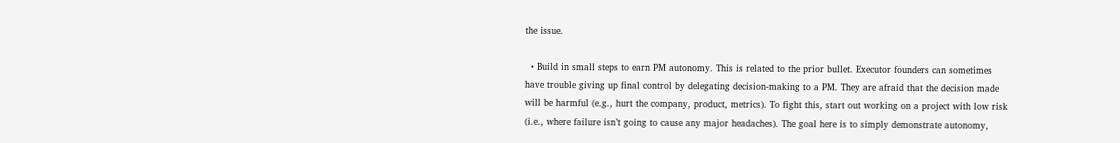the issue.

  • Build in small steps to earn PM autonomy. This is related to the prior bullet. Executor founders can sometimes have trouble giving up final control by delegating decision-making to a PM. They are afraid that the decision made will be harmful (e.g., hurt the company, product, metrics). To fight this, start out working on a project with low risk (i.e., where failure isn’t going to cause any major headaches). The goal here is to simply demonstrate autonomy,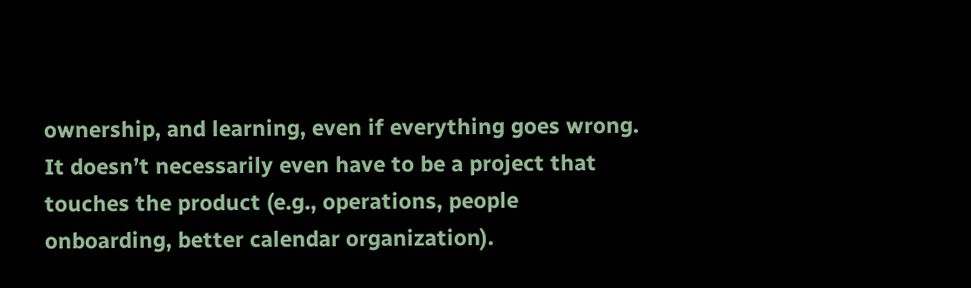ownership, and learning, even if everything goes wrong. It doesn’t necessarily even have to be a project that touches the product (e.g., operations, people onboarding, better calendar organization).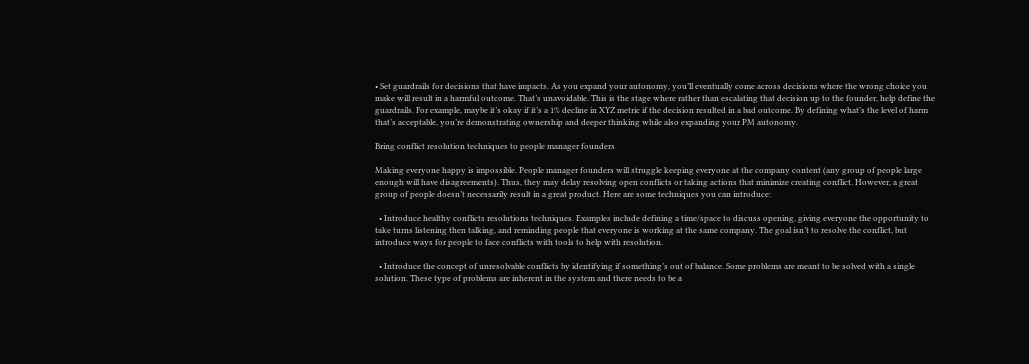• Set guardrails for decisions that have impacts. As you expand your autonomy, you’ll eventually come across decisions where the wrong choice you make will result in a harmful outcome. That’s unavoidable. This is the stage where rather than escalating that decision up to the founder, help define the guardrails. For example, maybe it’s okay if it’s a 1% decline in XYZ metric if the decision resulted in a bad outcome. By defining what’s the level of harm that’s acceptable, you’re demonstrating ownership and deeper thinking while also expanding your PM autonomy.

Bring conflict resolution techniques to people manager founders

Making everyone happy is impossible. People manager founders will struggle keeping everyone at the company content (any group of people large enough will have disagreements). Thus, they may delay resolving open conflicts or taking actions that minimize creating conflict. However, a great group of people doesn’t necessarily result in a great product. Here are some techniques you can introduce:

  • Introduce healthy conflicts resolutions techniques. Examples include defining a time/space to discuss opening, giving everyone the opportunity to take turns listening then talking, and reminding people that everyone is working at the same company. The goal isn’t to resolve the conflict, but introduce ways for people to face conflicts with tools to help with resolution.

  • Introduce the concept of unresolvable conflicts by identifying if something’s out of balance. Some problems are meant to be solved with a single solution. These type of problems are inherent in the system and there needs to be a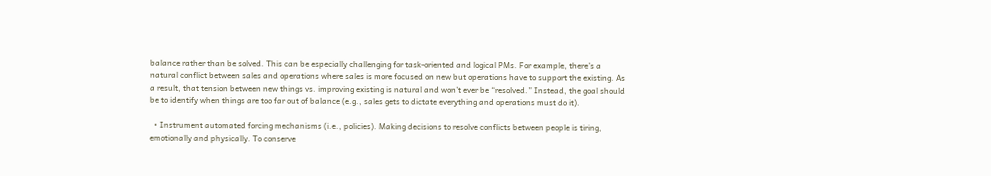balance rather than be solved. This can be especially challenging for task-oriented and logical PMs. For example, there’s a natural conflict between sales and operations where sales is more focused on new but operations have to support the existing. As a result, that tension between new things vs. improving existing is natural and won’t ever be “resolved.” Instead, the goal should be to identify when things are too far out of balance (e.g., sales gets to dictate everything and operations must do it).

  • Instrument automated forcing mechanisms (i.e., policies). Making decisions to resolve conflicts between people is tiring, emotionally and physically. To conserve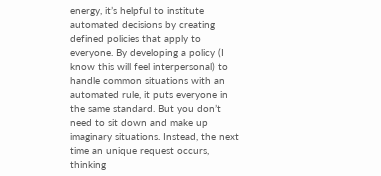energy, it’s helpful to institute automated decisions by creating defined policies that apply to everyone. By developing a policy (I know this will feel interpersonal) to handle common situations with an automated rule, it puts everyone in the same standard. But you don’t need to sit down and make up imaginary situations. Instead, the next time an unique request occurs, thinking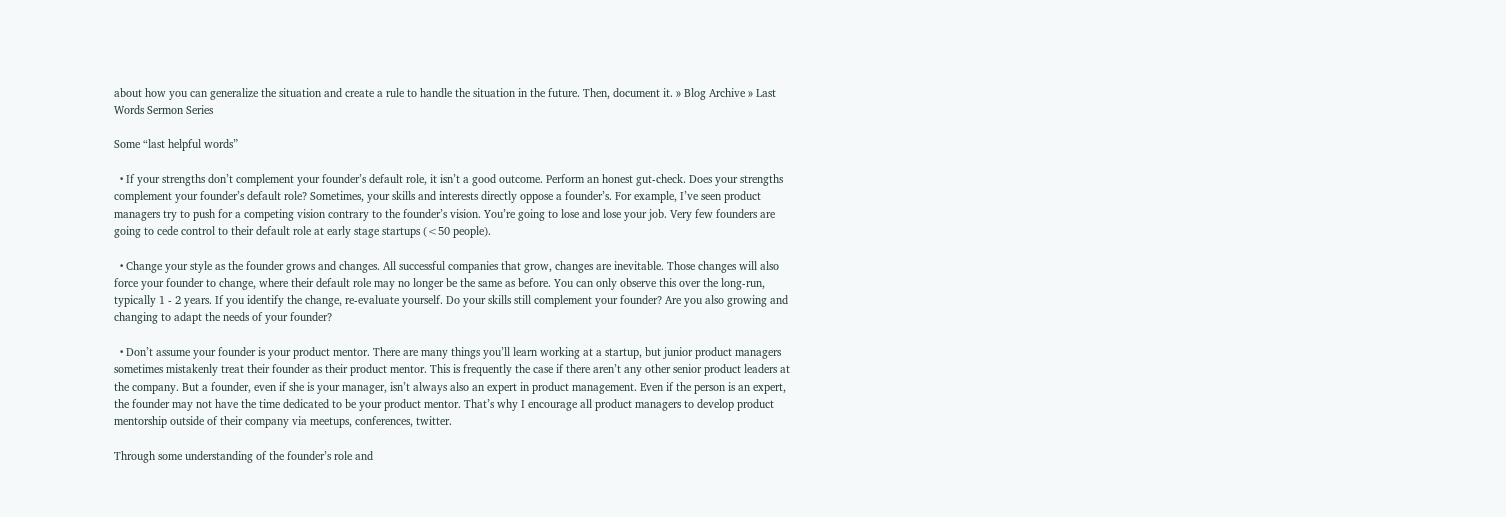about how you can generalize the situation and create a rule to handle the situation in the future. Then, document it. » Blog Archive » Last Words Sermon Series

Some “last helpful words”

  • If your strengths don’t complement your founder’s default role, it isn’t a good outcome. Perform an honest gut-check. Does your strengths complement your founder’s default role? Sometimes, your skills and interests directly oppose a founder’s. For example, I’ve seen product managers try to push for a competing vision contrary to the founder’s vision. You’re going to lose and lose your job. Very few founders are going to cede control to their default role at early stage startups (<50 people).

  • Change your style as the founder grows and changes. All successful companies that grow, changes are inevitable. Those changes will also force your founder to change, where their default role may no longer be the same as before. You can only observe this over the long-run, typically 1 - 2 years. If you identify the change, re-evaluate yourself. Do your skills still complement your founder? Are you also growing and changing to adapt the needs of your founder?

  • Don’t assume your founder is your product mentor. There are many things you’ll learn working at a startup, but junior product managers sometimes mistakenly treat their founder as their product mentor. This is frequently the case if there aren’t any other senior product leaders at the company. But a founder, even if she is your manager, isn’t always also an expert in product management. Even if the person is an expert, the founder may not have the time dedicated to be your product mentor. That’s why I encourage all product managers to develop product mentorship outside of their company via meetups, conferences, twitter.

Through some understanding of the founder’s role and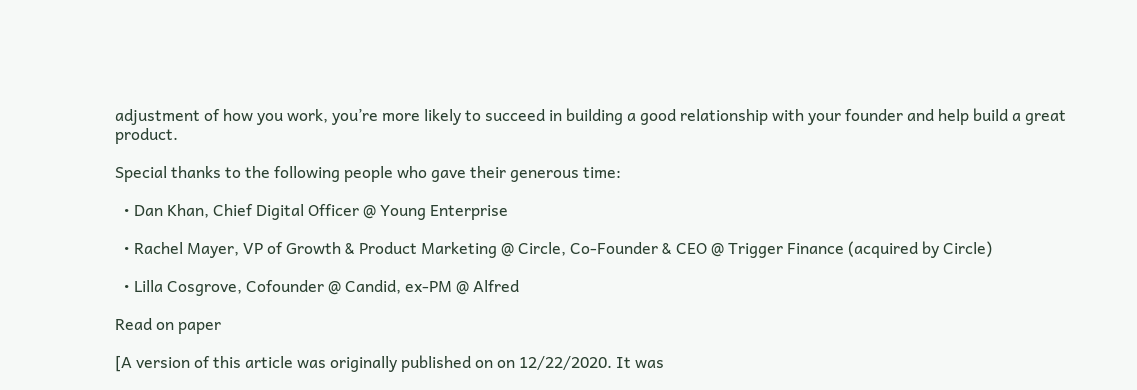adjustment of how you work, you’re more likely to succeed in building a good relationship with your founder and help build a great product.

Special thanks to the following people who gave their generous time:

  • Dan Khan, Chief Digital Officer @ Young Enterprise

  • Rachel Mayer, VP of Growth & Product Marketing @ Circle, Co-Founder & CEO @ Trigger Finance (acquired by Circle)

  • Lilla Cosgrove, Cofounder @ Candid, ex-PM @ Alfred

Read on paper

[A version of this article was originally published on on 12/22/2020. It was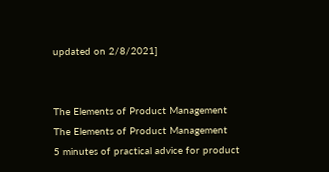updated on 2/8/2021]


The Elements of Product Management
The Elements of Product Management
5 minutes of practical advice for product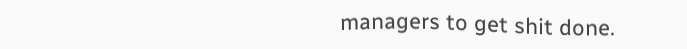managers to get shit done.